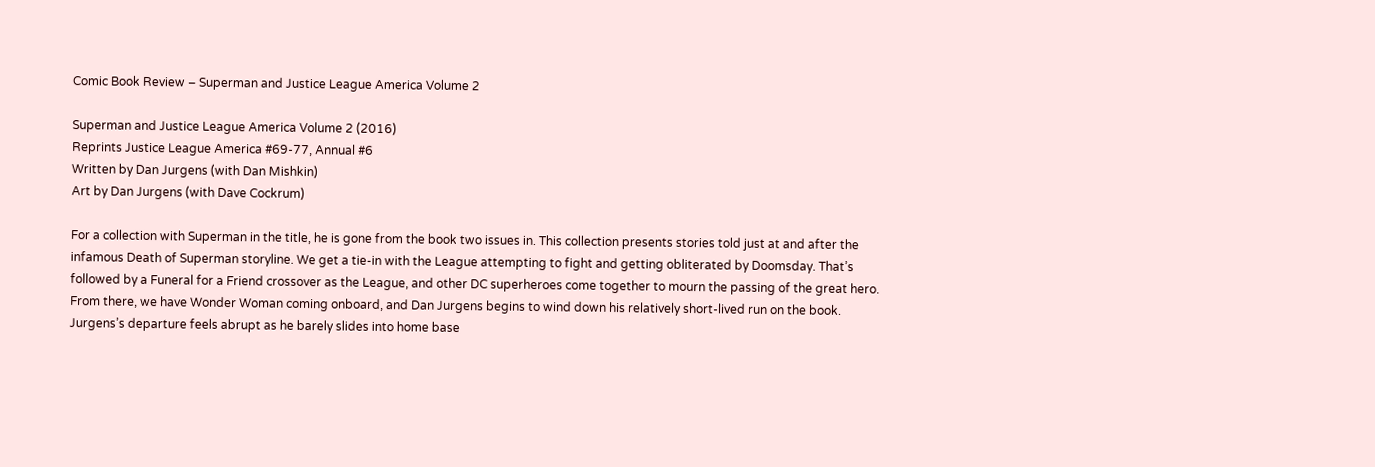Comic Book Review – Superman and Justice League America Volume 2

Superman and Justice League America Volume 2 (2016)
Reprints Justice League America #69-77, Annual #6
Written by Dan Jurgens (with Dan Mishkin)
Art by Dan Jurgens (with Dave Cockrum)

For a collection with Superman in the title, he is gone from the book two issues in. This collection presents stories told just at and after the infamous Death of Superman storyline. We get a tie-in with the League attempting to fight and getting obliterated by Doomsday. That’s followed by a Funeral for a Friend crossover as the League, and other DC superheroes come together to mourn the passing of the great hero. From there, we have Wonder Woman coming onboard, and Dan Jurgens begins to wind down his relatively short-lived run on the book. Jurgens’s departure feels abrupt as he barely slides into home base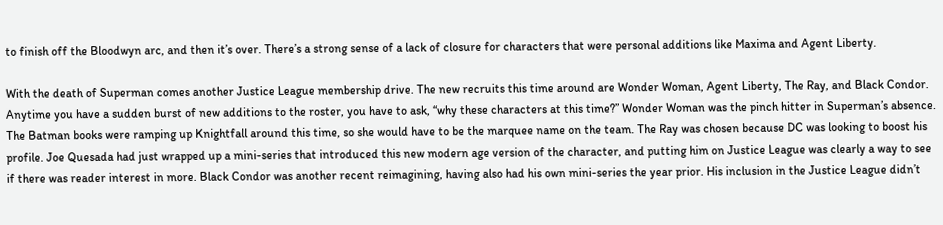to finish off the Bloodwyn arc, and then it’s over. There’s a strong sense of a lack of closure for characters that were personal additions like Maxima and Agent Liberty.

With the death of Superman comes another Justice League membership drive. The new recruits this time around are Wonder Woman, Agent Liberty, The Ray, and Black Condor. Anytime you have a sudden burst of new additions to the roster, you have to ask, “why these characters at this time?” Wonder Woman was the pinch hitter in Superman’s absence. The Batman books were ramping up Knightfall around this time, so she would have to be the marquee name on the team. The Ray was chosen because DC was looking to boost his profile. Joe Quesada had just wrapped up a mini-series that introduced this new modern age version of the character, and putting him on Justice League was clearly a way to see if there was reader interest in more. Black Condor was another recent reimagining, having also had his own mini-series the year prior. His inclusion in the Justice League didn’t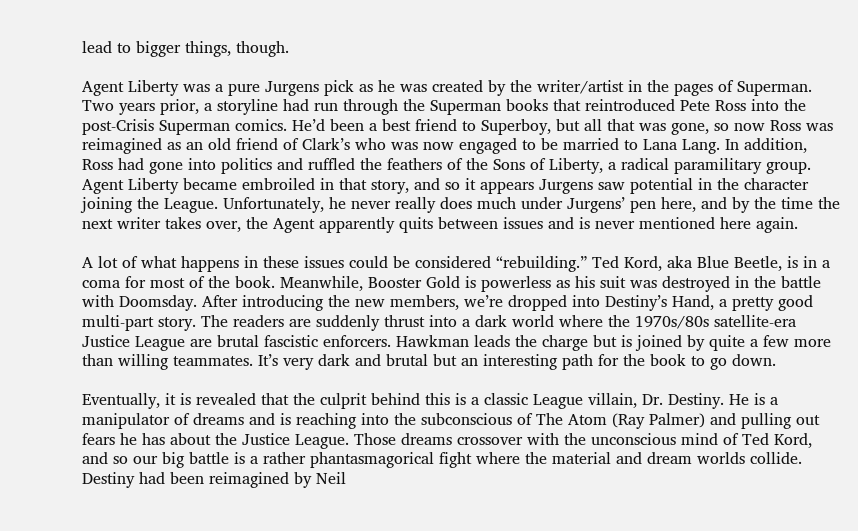lead to bigger things, though.

Agent Liberty was a pure Jurgens pick as he was created by the writer/artist in the pages of Superman. Two years prior, a storyline had run through the Superman books that reintroduced Pete Ross into the post-Crisis Superman comics. He’d been a best friend to Superboy, but all that was gone, so now Ross was reimagined as an old friend of Clark’s who was now engaged to be married to Lana Lang. In addition, Ross had gone into politics and ruffled the feathers of the Sons of Liberty, a radical paramilitary group. Agent Liberty became embroiled in that story, and so it appears Jurgens saw potential in the character joining the League. Unfortunately, he never really does much under Jurgens’ pen here, and by the time the next writer takes over, the Agent apparently quits between issues and is never mentioned here again.

A lot of what happens in these issues could be considered “rebuilding.” Ted Kord, aka Blue Beetle, is in a coma for most of the book. Meanwhile, Booster Gold is powerless as his suit was destroyed in the battle with Doomsday. After introducing the new members, we’re dropped into Destiny’s Hand, a pretty good multi-part story. The readers are suddenly thrust into a dark world where the 1970s/80s satellite-era Justice League are brutal fascistic enforcers. Hawkman leads the charge but is joined by quite a few more than willing teammates. It’s very dark and brutal but an interesting path for the book to go down.

Eventually, it is revealed that the culprit behind this is a classic League villain, Dr. Destiny. He is a manipulator of dreams and is reaching into the subconscious of The Atom (Ray Palmer) and pulling out fears he has about the Justice League. Those dreams crossover with the unconscious mind of Ted Kord, and so our big battle is a rather phantasmagorical fight where the material and dream worlds collide. Destiny had been reimagined by Neil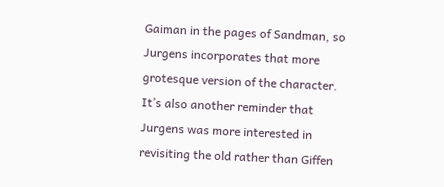Gaiman in the pages of Sandman, so Jurgens incorporates that more grotesque version of the character. It’s also another reminder that Jurgens was more interested in revisiting the old rather than Giffen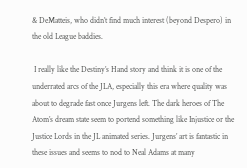& DeMatteis, who didn’t find much interest (beyond Despero) in the old League baddies.

 I really like the Destiny’s Hand story and think it is one of the underrated arcs of the JLA, especially this era where quality was about to degrade fast once Jurgens left. The dark heroes of The Atom’s dream state seem to portend something like Injustice or the Justice Lords in the JL animated series. Jurgens’ art is fantastic in these issues and seems to nod to Neal Adams at many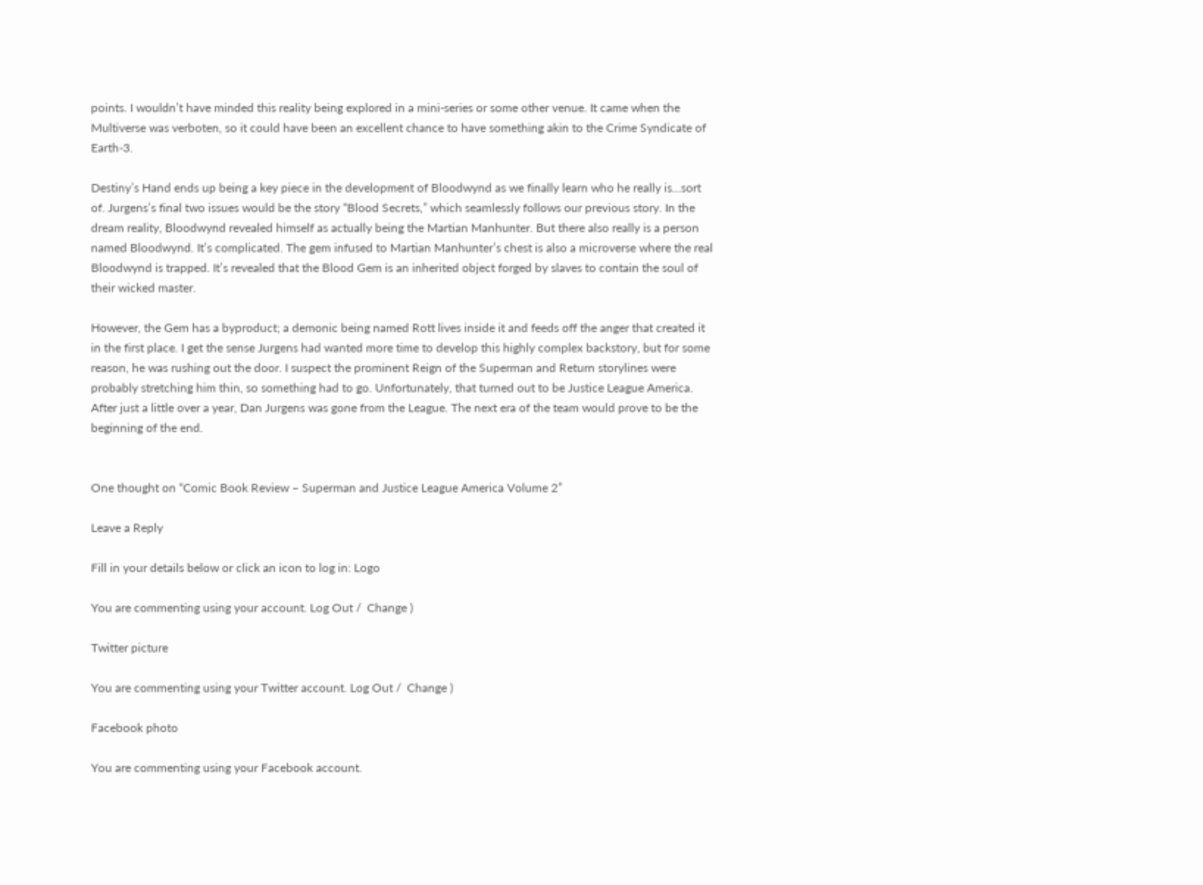points. I wouldn’t have minded this reality being explored in a mini-series or some other venue. It came when the Multiverse was verboten, so it could have been an excellent chance to have something akin to the Crime Syndicate of Earth-3.

Destiny’s Hand ends up being a key piece in the development of Bloodwynd as we finally learn who he really is…sort of. Jurgens’s final two issues would be the story “Blood Secrets,” which seamlessly follows our previous story. In the dream reality, Bloodwynd revealed himself as actually being the Martian Manhunter. But there also really is a person named Bloodwynd. It’s complicated. The gem infused to Martian Manhunter’s chest is also a microverse where the real Bloodwynd is trapped. It’s revealed that the Blood Gem is an inherited object forged by slaves to contain the soul of their wicked master.

However, the Gem has a byproduct; a demonic being named Rott lives inside it and feeds off the anger that created it in the first place. I get the sense Jurgens had wanted more time to develop this highly complex backstory, but for some reason, he was rushing out the door. I suspect the prominent Reign of the Superman and Return storylines were probably stretching him thin, so something had to go. Unfortunately, that turned out to be Justice League America. After just a little over a year, Dan Jurgens was gone from the League. The next era of the team would prove to be the beginning of the end.


One thought on “Comic Book Review – Superman and Justice League America Volume 2”

Leave a Reply

Fill in your details below or click an icon to log in: Logo

You are commenting using your account. Log Out /  Change )

Twitter picture

You are commenting using your Twitter account. Log Out /  Change )

Facebook photo

You are commenting using your Facebook account.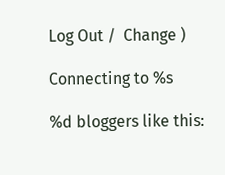Log Out /  Change )

Connecting to %s

%d bloggers like this: